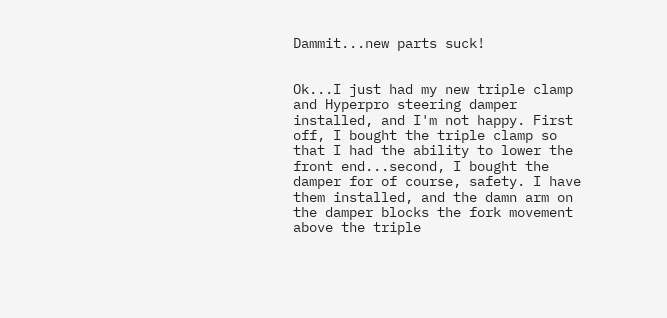Dammit...new parts suck!


Ok...I just had my new triple clamp and Hyperpro steering damper installed, and I'm not happy. First off, I bought the triple clamp so that I had the ability to lower the front end...second, I bought the damper for of course, safety. I have them installed, and the damn arm on the damper blocks the fork movement above the triple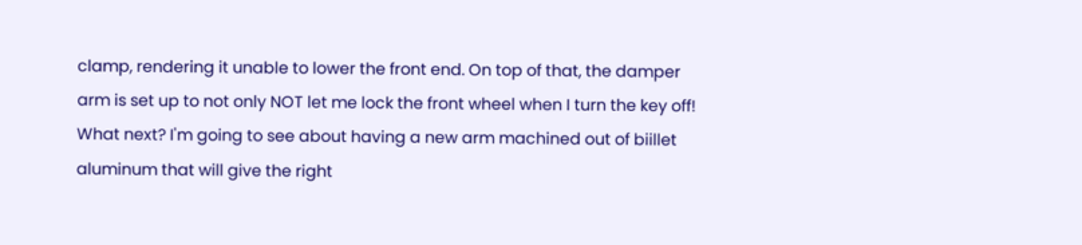clamp, rendering it unable to lower the front end. On top of that, the damper arm is set up to not only NOT let me lock the front wheel when I turn the key off! What next? I'm going to see about having a new arm machined out of biillet aluminum that will give the right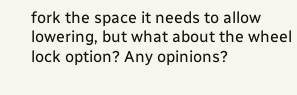fork the space it needs to allow lowering, but what about the wheel lock option? Any opinions?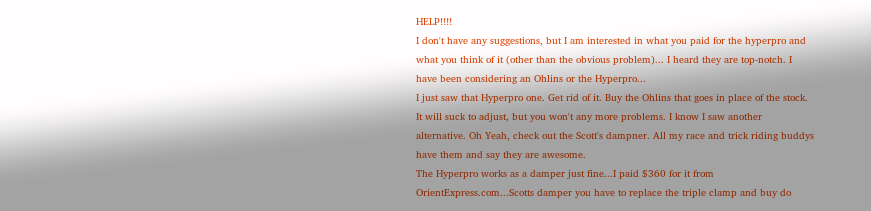HELP!!!!
I don't have any suggestions, but I am interested in what you paid for the hyperpro and what you think of it (other than the obvious problem)... I heard they are top-notch. I have been considering an Ohlins or the Hyperpro...
I just saw that Hyperpro one. Get rid of it. Buy the Ohlins that goes in place of the stock. It will suck to adjust, but you won't any more problems. I know I saw another alternative. Oh Yeah, check out the Scott's dampner. All my race and trick riding buddys have them and say they are awesome.
The Hyperpro works as a damper just fine...I paid $360 for it from OrientExpress.com...Scotts damper you have to replace the triple clamp and buy do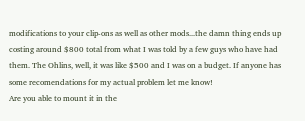modifications to your clip-ons as well as other mods...the damn thing ends up costing around $800 total from what I was told by a few guys who have had them. The Ohlins, well, it was like $500 and I was on a budget. If anyone has some recomendations for my actual problem let me know!
Are you able to mount it in the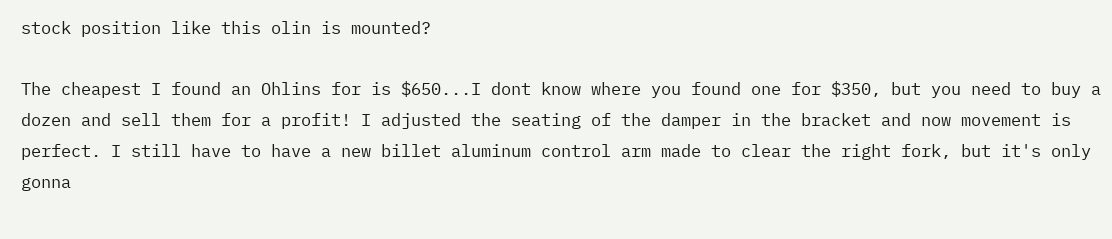stock position like this olin is mounted?

The cheapest I found an Ohlins for is $650...I dont know where you found one for $350, but you need to buy a dozen and sell them for a profit! I adjusted the seating of the damper in the bracket and now movement is perfect. I still have to have a new billet aluminum control arm made to clear the right fork, but it's only gonna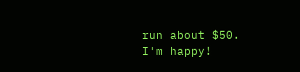run about $50. I'm happy!